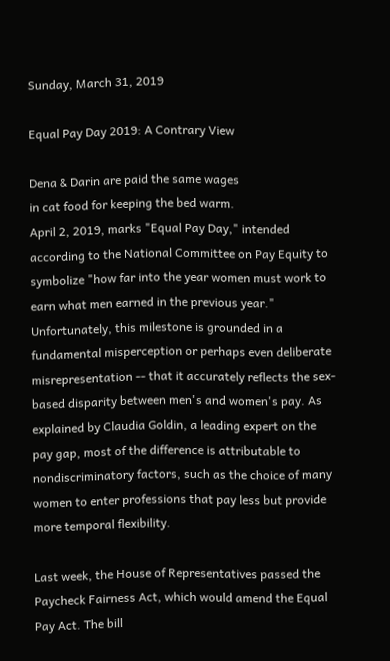Sunday, March 31, 2019

Equal Pay Day 2019: A Contrary View

Dena & Darin are paid the same wages
in cat food for keeping the bed warm.
April 2, 2019, marks "Equal Pay Day," intended according to the National Committee on Pay Equity to symbolize "how far into the year women must work to earn what men earned in the previous year." Unfortunately, this milestone is grounded in a fundamental misperception or perhaps even deliberate misrepresentation -- that it accurately reflects the sex-based disparity between men's and women's pay. As explained by Claudia Goldin, a leading expert on the pay gap, most of the difference is attributable to nondiscriminatory factors, such as the choice of many women to enter professions that pay less but provide more temporal flexibility.

Last week, the House of Representatives passed the Paycheck Fairness Act, which would amend the Equal Pay Act. The bill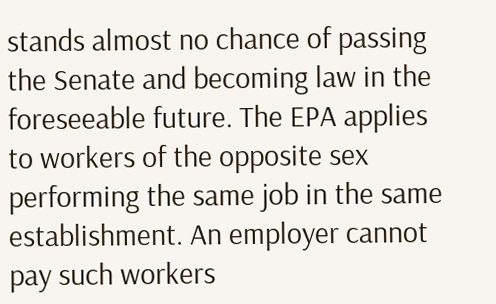stands almost no chance of passing the Senate and becoming law in the foreseeable future. The EPA applies to workers of the opposite sex performing the same job in the same establishment. An employer cannot pay such workers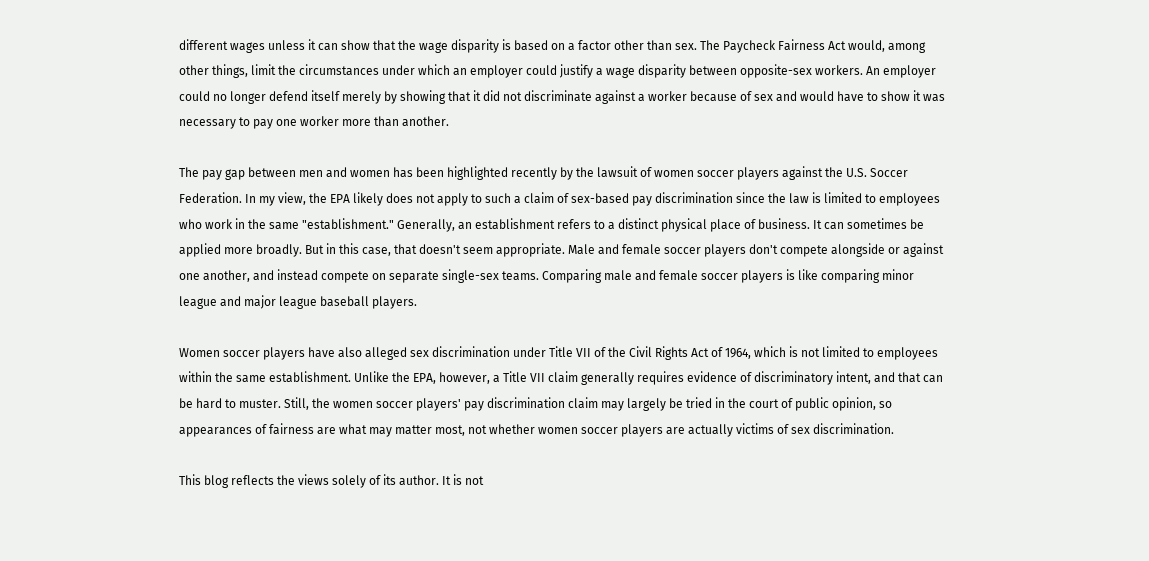different wages unless it can show that the wage disparity is based on a factor other than sex. The Paycheck Fairness Act would, among other things, limit the circumstances under which an employer could justify a wage disparity between opposite-sex workers. An employer could no longer defend itself merely by showing that it did not discriminate against a worker because of sex and would have to show it was necessary to pay one worker more than another.

The pay gap between men and women has been highlighted recently by the lawsuit of women soccer players against the U.S. Soccer Federation. In my view, the EPA likely does not apply to such a claim of sex-based pay discrimination since the law is limited to employees who work in the same "establishment." Generally, an establishment refers to a distinct physical place of business. It can sometimes be applied more broadly. But in this case, that doesn't seem appropriate. Male and female soccer players don't compete alongside or against one another, and instead compete on separate single-sex teams. Comparing male and female soccer players is like comparing minor league and major league baseball players.

Women soccer players have also alleged sex discrimination under Title VII of the Civil Rights Act of 1964, which is not limited to employees within the same establishment. Unlike the EPA, however, a Title VII claim generally requires evidence of discriminatory intent, and that can be hard to muster. Still, the women soccer players' pay discrimination claim may largely be tried in the court of public opinion, so appearances of fairness are what may matter most, not whether women soccer players are actually victims of sex discrimination.

This blog reflects the views solely of its author. It is not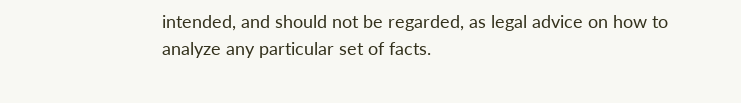intended, and should not be regarded, as legal advice on how to analyze any particular set of facts.